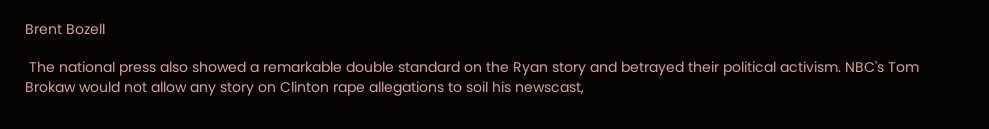Brent Bozell

 The national press also showed a remarkable double standard on the Ryan story and betrayed their political activism. NBC's Tom Brokaw would not allow any story on Clinton rape allegations to soil his newscast,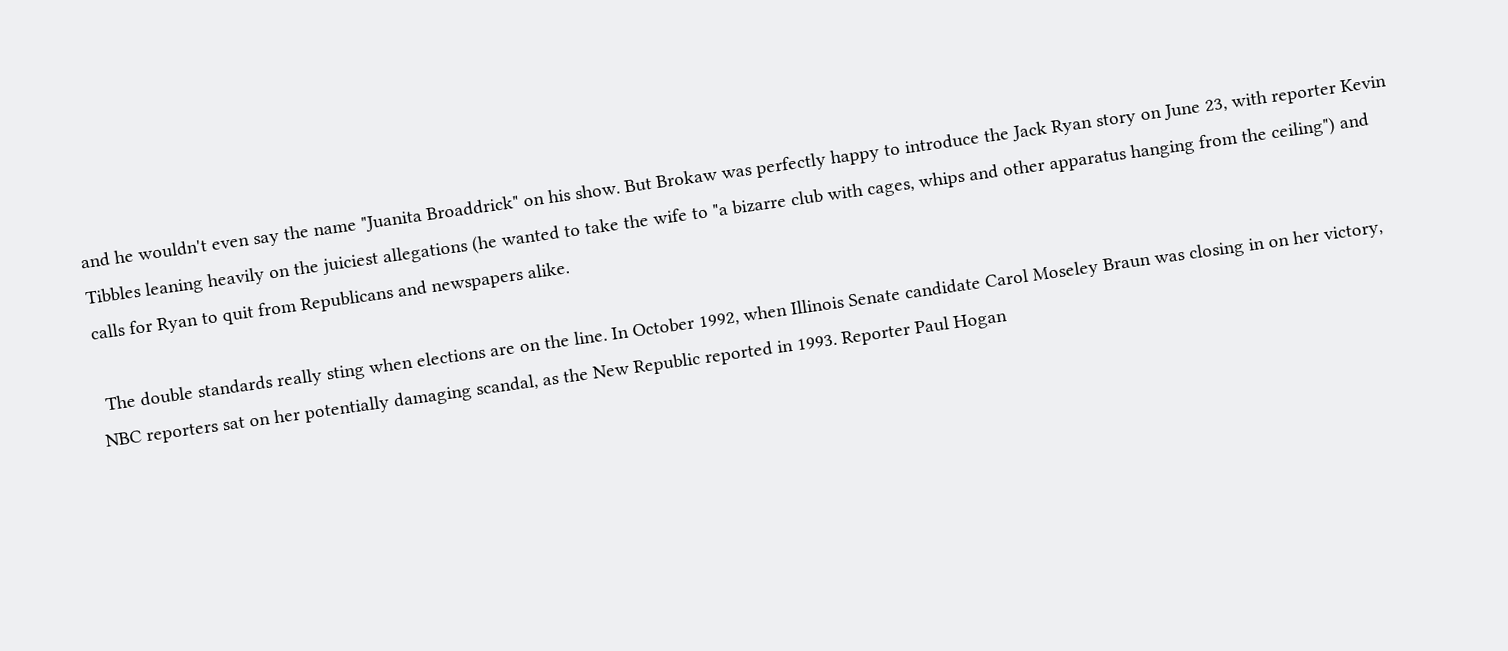and he wouldn't even say the name "Juanita Broaddrick" on his show. But Brokaw was perfectly happy to introduce the Jack Ryan story on June 23, with reporter Kevin Tibbles leaning heavily on the juiciest allegations (he wanted to take the wife to "a bizarre club with cages, whips and other apparatus hanging from the ceiling") and calls for Ryan to quit from Republicans and newspapers alike.

 The double standards really sting when elections are on the line. In October 1992, when Illinois Senate candidate Carol Moseley Braun was closing in on her victory, NBC reporters sat on her potentially damaging scandal, as the New Republic reported in 1993. Reporter Paul Hogan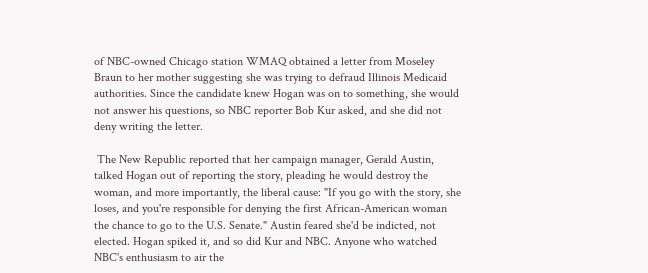of NBC-owned Chicago station WMAQ obtained a letter from Moseley Braun to her mother suggesting she was trying to defraud Illinois Medicaid authorities. Since the candidate knew Hogan was on to something, she would not answer his questions, so NBC reporter Bob Kur asked, and she did not deny writing the letter.

 The New Republic reported that her campaign manager, Gerald Austin, talked Hogan out of reporting the story, pleading he would destroy the woman, and more importantly, the liberal cause: "If you go with the story, she loses, and you're responsible for denying the first African-American woman the chance to go to the U.S. Senate." Austin feared she'd be indicted, not elected. Hogan spiked it, and so did Kur and NBC. Anyone who watched NBC's enthusiasm to air the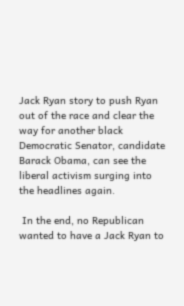Jack Ryan story to push Ryan out of the race and clear the way for another black Democratic Senator, candidate Barack Obama, can see the liberal activism surging into the headlines again.

 In the end, no Republican wanted to have a Jack Ryan to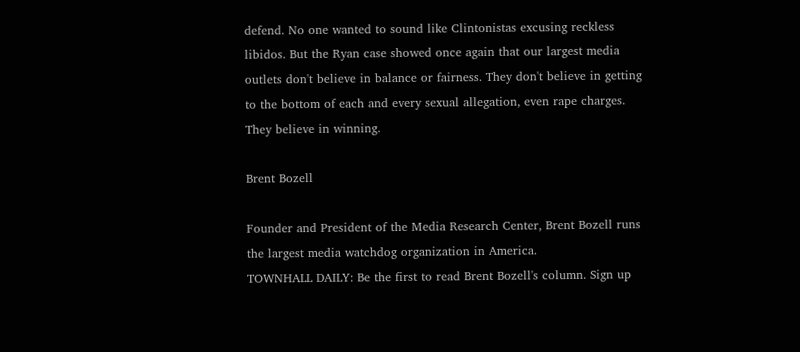defend. No one wanted to sound like Clintonistas excusing reckless libidos. But the Ryan case showed once again that our largest media outlets don't believe in balance or fairness. They don't believe in getting to the bottom of each and every sexual allegation, even rape charges. They believe in winning.

Brent Bozell

Founder and President of the Media Research Center, Brent Bozell runs the largest media watchdog organization in America.
TOWNHALL DAILY: Be the first to read Brent Bozell's column. Sign up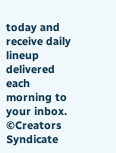today and receive daily lineup delivered each morning to your inbox.
©Creators Syndicate